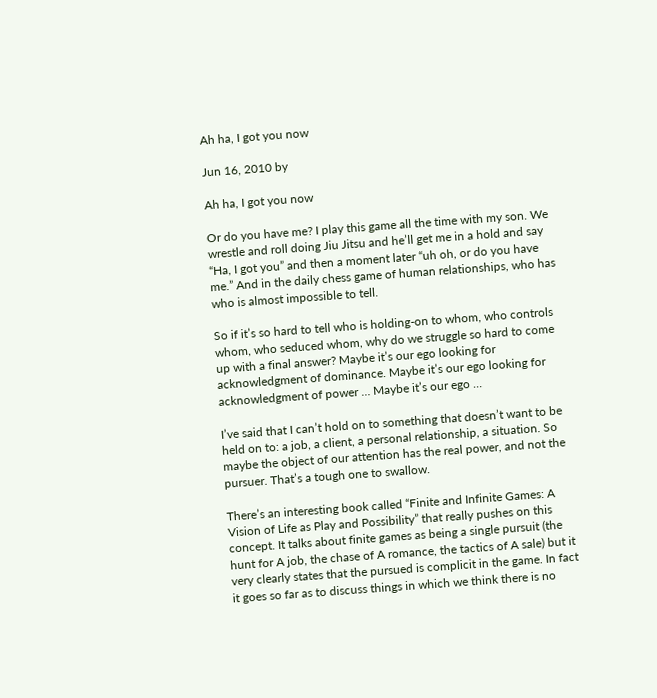Ah ha, I got you now

Jun 16, 2010 by

Ah ha, I got you now

Or do you have me? I play this game all the time with my son. We wrestle and roll doing Jiu Jitsu and he’ll get me in a hold and say “Ha, I got you” and then a moment later “uh oh, or do you have me.” And in the daily chess game of human relationships, who has who is almost impossible to tell.

So if it’s so hard to tell who is holding-on to whom, who controls whom, who seduced whom, why do we struggle so hard to come up with a final answer? Maybe it’s our ego looking for acknowledgment of dominance. Maybe it’s our ego looking for acknowledgment of power … Maybe it’s our ego …

I’ve said that I can’t hold on to something that doesn’t want to be held on to: a job, a client, a personal relationship, a situation. So maybe the object of our attention has the real power, and not the pursuer. That’s a tough one to swallow.

There’s an interesting book called “Finite and Infinite Games: A Vision of Life as Play and Possibility” that really pushes on this concept. It talks about finite games as being a single pursuit (the hunt for A job, the chase of A romance, the tactics of A sale) but it very clearly states that the pursued is complicit in the game. In fact it goes so far as to discuss things in which we think there is no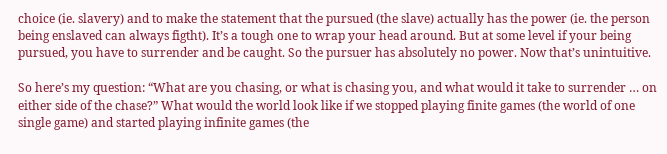choice (ie. slavery) and to make the statement that the pursued (the slave) actually has the power (ie. the person being enslaved can always figtht). It’s a tough one to wrap your head around. But at some level if your being pursued, you have to surrender and be caught. So the pursuer has absolutely no power. Now that’s unintuitive.

So here’s my question: “What are you chasing, or what is chasing you, and what would it take to surrender … on either side of the chase?” What would the world look like if we stopped playing finite games (the world of one single game) and started playing infinite games (the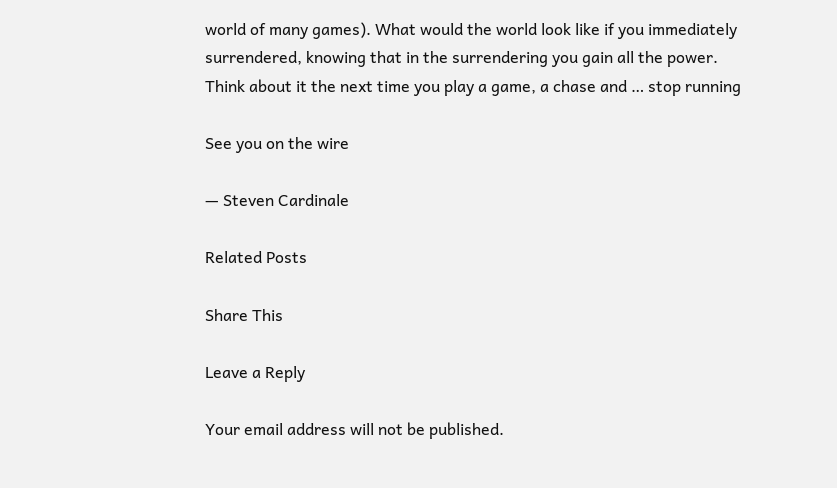world of many games). What would the world look like if you immediately surrendered, knowing that in the surrendering you gain all the power. Think about it the next time you play a game, a chase and … stop running

See you on the wire

— Steven Cardinale

Related Posts

Share This

Leave a Reply

Your email address will not be published.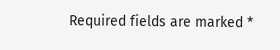Required fields are marked *